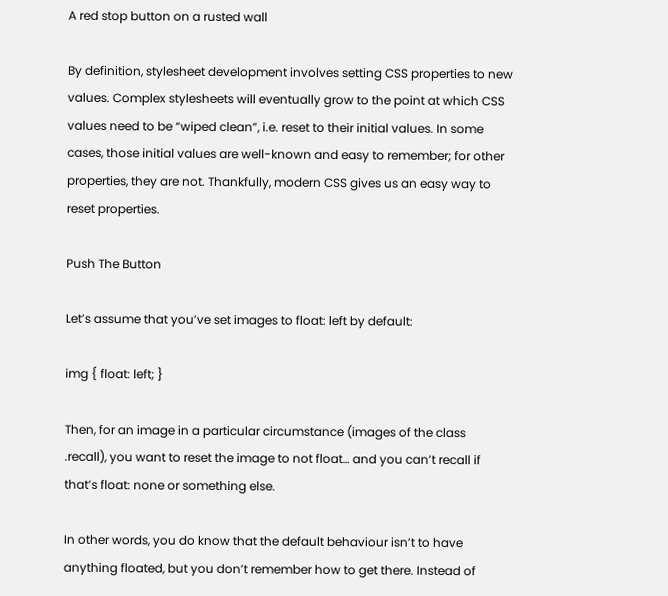A red stop button on a rusted wall

By definition, stylesheet development involves setting CSS properties to new values. Complex stylesheets will eventually grow to the point at which CSS values need to be “wiped clean”, i.e. reset to their initial values. In some cases, those initial values are well-known and easy to remember; for other properties, they are not. Thankfully, modern CSS gives us an easy way to reset properties.

Push The Button

Let’s assume that you’ve set images to float: left by default:

img { float: left; }

Then, for an image in a particular circumstance (images of the class .recall), you want to reset the image to not float… and you can’t recall if that’s float: none or something else.

In other words, you do know that the default behaviour isn’t to have anything floated, but you don’t remember how to get there. Instead of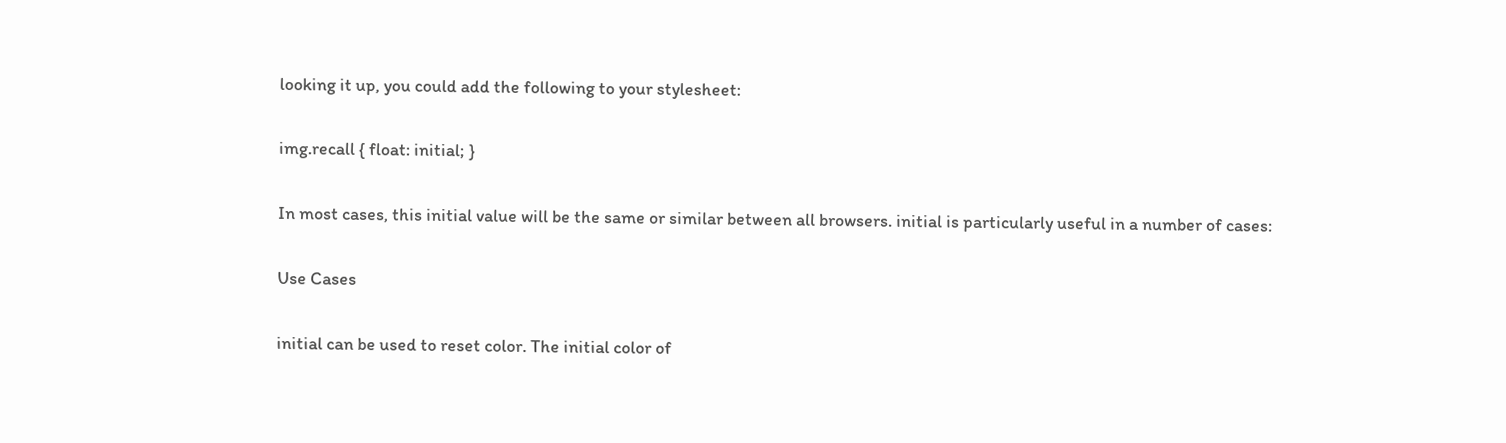looking it up, you could add the following to your stylesheet:

img.recall { float: initial; }

In most cases, this initial value will be the same or similar between all browsers. initial is particularly useful in a number of cases:

Use Cases

initial can be used to reset color. The initial color of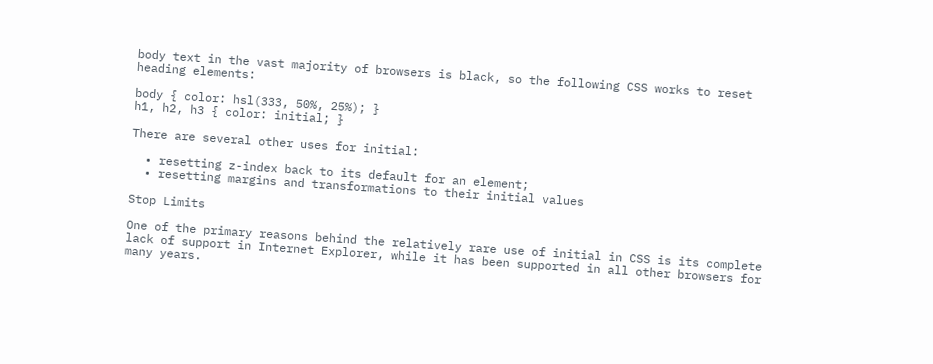body text in the vast majority of browsers is black, so the following CSS works to reset heading elements:

body { color: hsl(333, 50%, 25%); }
h1, h2, h3 { color: initial; }

There are several other uses for initial:

  • resetting z-index back to its default for an element;
  • resetting margins and transformations to their initial values

Stop Limits

One of the primary reasons behind the relatively rare use of initial in CSS is its complete lack of support in Internet Explorer, while it has been supported in all other browsers for many years.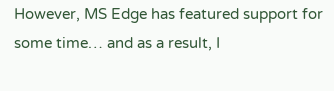However, MS Edge has featured support for some time… and as a result, I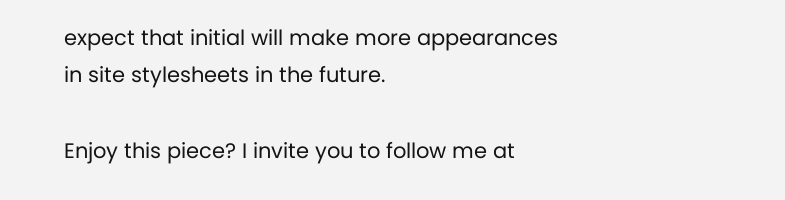expect that initial will make more appearances in site stylesheets in the future.

Enjoy this piece? I invite you to follow me at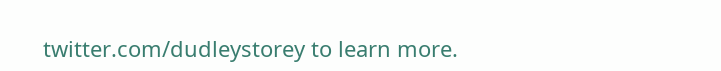twitter.com/dudleystorey to learn more.